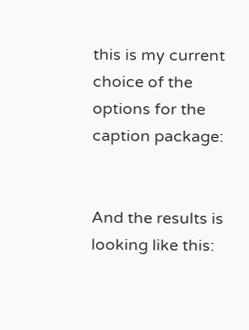this is my current choice of the options for the caption package:


And the results is looking like this: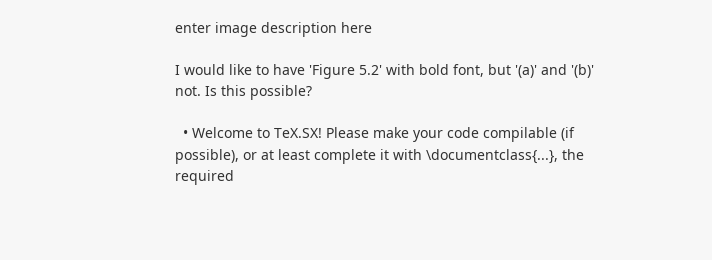enter image description here

I would like to have 'Figure 5.2' with bold font, but '(a)' and '(b)' not. Is this possible?

  • Welcome to TeX.SX! Please make your code compilable (if possible), or at least complete it with \documentclass{...}, the required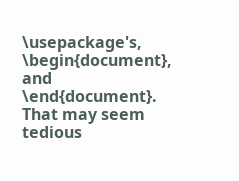\usepackage's, \begin{document}, and \end{document}. That may seem tedious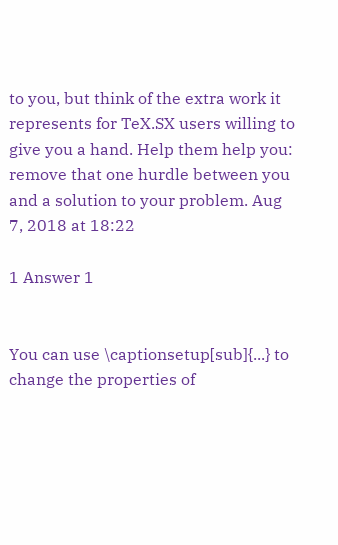to you, but think of the extra work it represents for TeX.SX users willing to give you a hand. Help them help you: remove that one hurdle between you and a solution to your problem. Aug 7, 2018 at 18:22

1 Answer 1


You can use \captionsetup[sub]{...} to change the properties of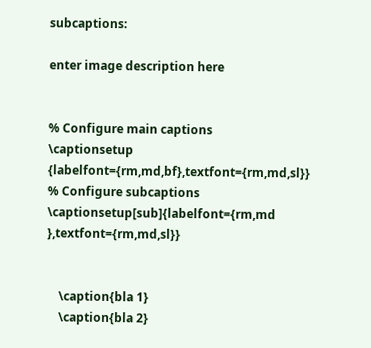subcaptions:

enter image description here


% Configure main captions
\captionsetup     {labelfont={rm,md,bf},textfont={rm,md,sl}}
% Configure subcaptions
\captionsetup[sub]{labelfont={rm,md   },textfont={rm,md,sl}}


    \caption{bla 1}
    \caption{bla 2}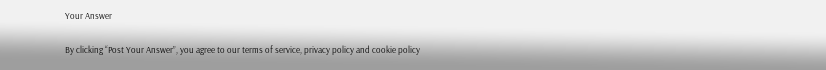Your Answer

By clicking “Post Your Answer”, you agree to our terms of service, privacy policy and cookie policy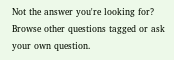Not the answer you're looking for? Browse other questions tagged or ask your own question.